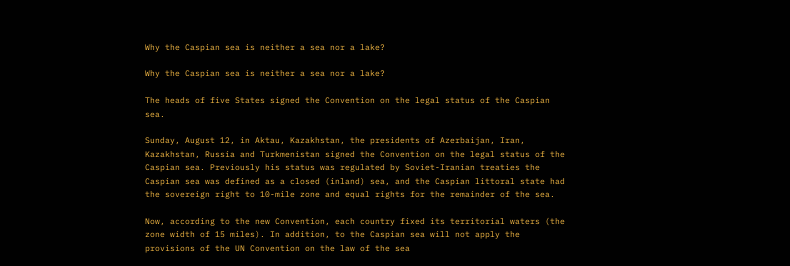Why the Caspian sea is neither a sea nor a lake?

Why the Caspian sea is neither a sea nor a lake?

The heads of five States signed the Convention on the legal status of the Caspian sea.

Sunday, August 12, in Aktau, Kazakhstan, the presidents of Azerbaijan, Iran, Kazakhstan, Russia and Turkmenistan signed the Convention on the legal status of the Caspian sea. Previously his status was regulated by Soviet-Iranian treaties the Caspian sea was defined as a closed (inland) sea, and the Caspian littoral state had the sovereign right to 10-mile zone and equal rights for the remainder of the sea.

Now, according to the new Convention, each country fixed its territorial waters (the zone width of 15 miles). In addition, to the Caspian sea will not apply the provisions of the UN Convention on the law of the sea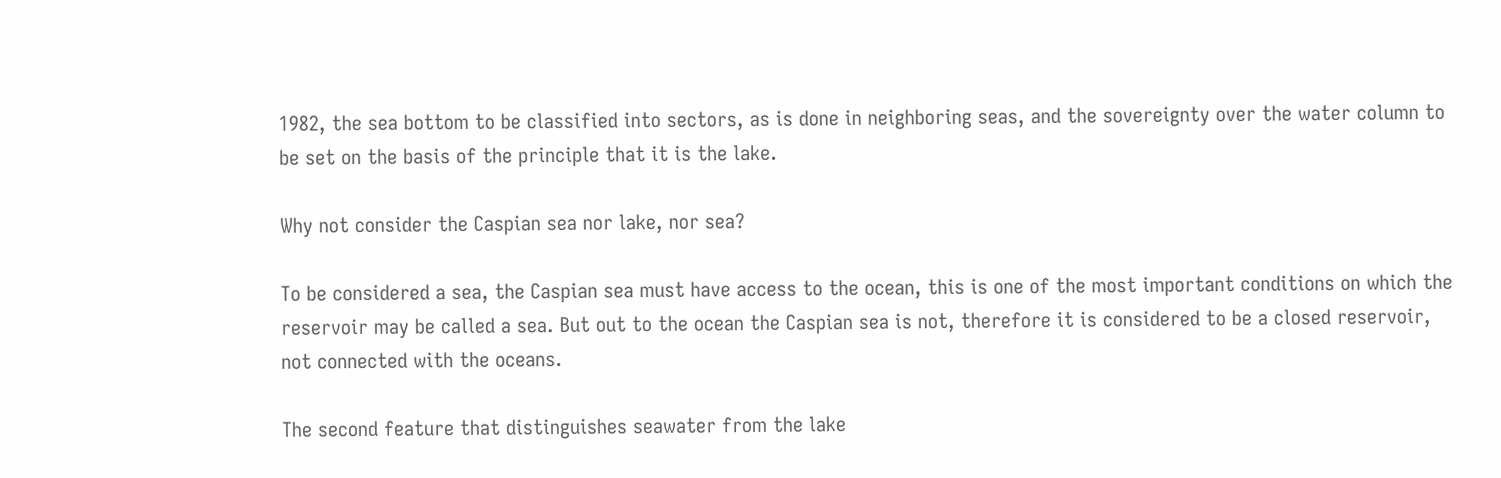1982, the sea bottom to be classified into sectors, as is done in neighboring seas, and the sovereignty over the water column to be set on the basis of the principle that it is the lake.

Why not consider the Caspian sea nor lake, nor sea?

To be considered a sea, the Caspian sea must have access to the ocean, this is one of the most important conditions on which the reservoir may be called a sea. But out to the ocean the Caspian sea is not, therefore it is considered to be a closed reservoir, not connected with the oceans.

The second feature that distinguishes seawater from the lake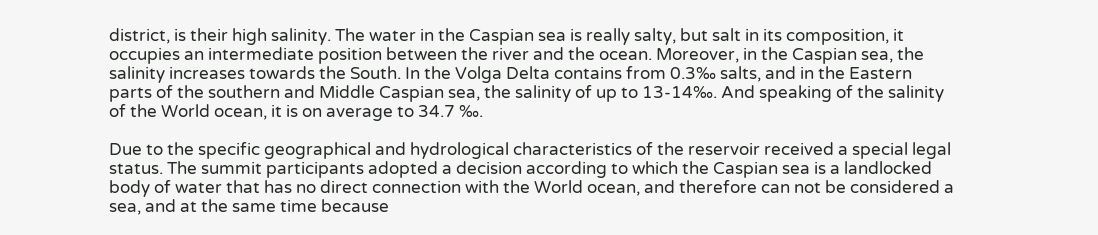district, is their high salinity. The water in the Caspian sea is really salty, but salt in its composition, it occupies an intermediate position between the river and the ocean. Moreover, in the Caspian sea, the salinity increases towards the South. In the Volga Delta contains from 0.3‰ salts, and in the Eastern parts of the southern and Middle Caspian sea, the salinity of up to 13-14‰. And speaking of the salinity of the World ocean, it is on average to 34.7 ‰.

Due to the specific geographical and hydrological characteristics of the reservoir received a special legal status. The summit participants adopted a decision according to which the Caspian sea is a landlocked body of water that has no direct connection with the World ocean, and therefore can not be considered a sea, and at the same time because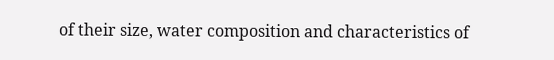of their size, water composition and characteristics of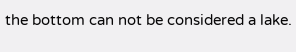the bottom can not be considered a lake.